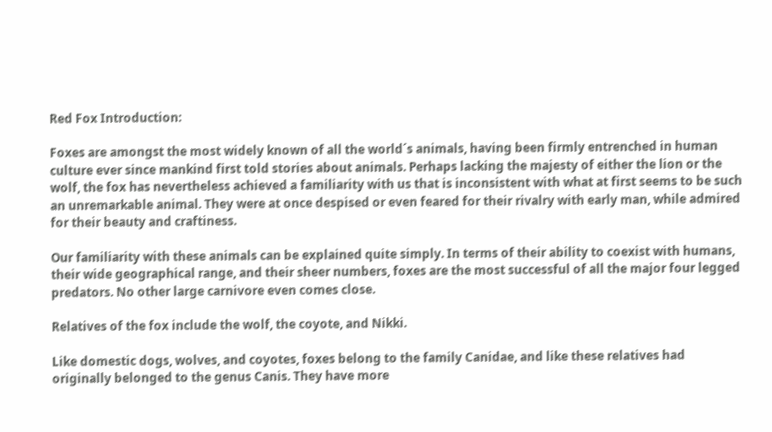Red Fox Introduction:

Foxes are amongst the most widely known of all the world´s animals, having been firmly entrenched in human culture ever since mankind first told stories about animals. Perhaps lacking the majesty of either the lion or the wolf, the fox has nevertheless achieved a familiarity with us that is inconsistent with what at first seems to be such an unremarkable animal. They were at once despised or even feared for their rivalry with early man, while admired for their beauty and craftiness.

Our familiarity with these animals can be explained quite simply. In terms of their ability to coexist with humans, their wide geographical range, and their sheer numbers, foxes are the most successful of all the major four legged predators. No other large carnivore even comes close.

Relatives of the fox include the wolf, the coyote, and Nikki.

Like domestic dogs, wolves, and coyotes, foxes belong to the family Canidae, and like these relatives had originally belonged to the genus Canis. They have more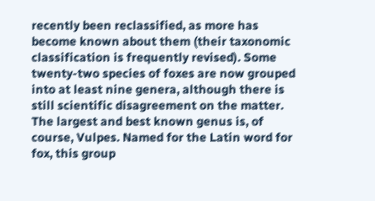recently been reclassified, as more has become known about them (their taxonomic classification is frequently revised). Some twenty-two species of foxes are now grouped into at least nine genera, although there is still scientific disagreement on the matter. The largest and best known genus is, of course, Vulpes. Named for the Latin word for fox, this group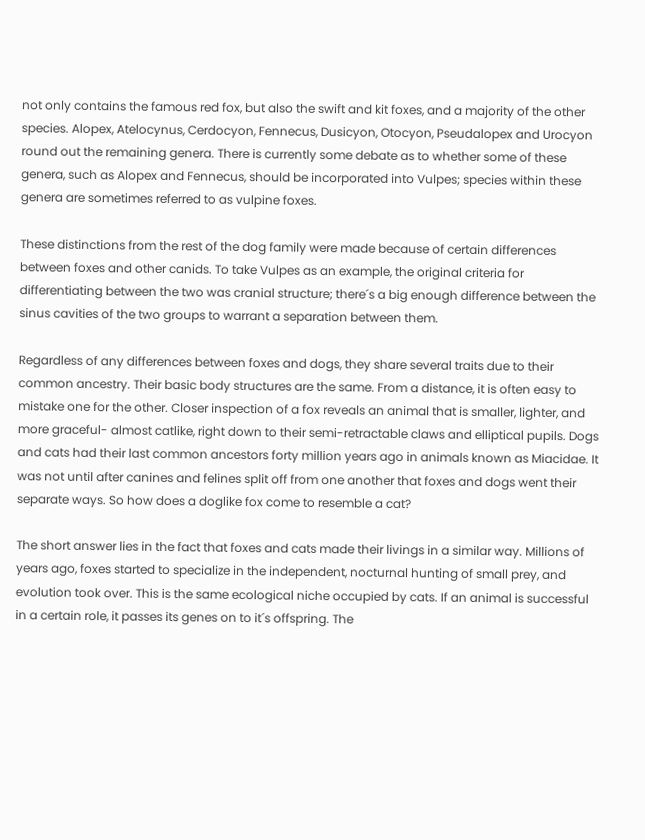not only contains the famous red fox, but also the swift and kit foxes, and a majority of the other species. Alopex, Atelocynus, Cerdocyon, Fennecus, Dusicyon, Otocyon, Pseudalopex and Urocyon round out the remaining genera. There is currently some debate as to whether some of these genera, such as Alopex and Fennecus, should be incorporated into Vulpes; species within these genera are sometimes referred to as vulpine foxes.

These distinctions from the rest of the dog family were made because of certain differences between foxes and other canids. To take Vulpes as an example, the original criteria for differentiating between the two was cranial structure; there´s a big enough difference between the sinus cavities of the two groups to warrant a separation between them.

Regardless of any differences between foxes and dogs, they share several traits due to their common ancestry. Their basic body structures are the same. From a distance, it is often easy to mistake one for the other. Closer inspection of a fox reveals an animal that is smaller, lighter, and more graceful- almost catlike, right down to their semi-retractable claws and elliptical pupils. Dogs and cats had their last common ancestors forty million years ago in animals known as Miacidae. It was not until after canines and felines split off from one another that foxes and dogs went their separate ways. So how does a doglike fox come to resemble a cat?

The short answer lies in the fact that foxes and cats made their livings in a similar way. Millions of years ago, foxes started to specialize in the independent, nocturnal hunting of small prey, and evolution took over. This is the same ecological niche occupied by cats. If an animal is successful in a certain role, it passes its genes on to it´s offspring. The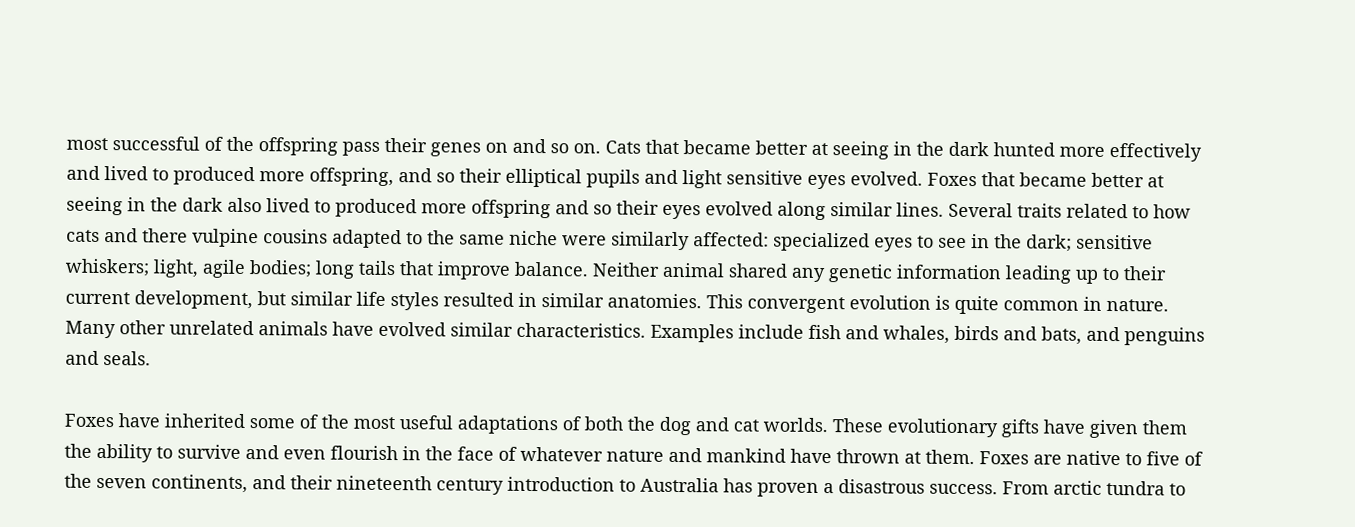most successful of the offspring pass their genes on and so on. Cats that became better at seeing in the dark hunted more effectively and lived to produced more offspring, and so their elliptical pupils and light sensitive eyes evolved. Foxes that became better at seeing in the dark also lived to produced more offspring and so their eyes evolved along similar lines. Several traits related to how cats and there vulpine cousins adapted to the same niche were similarly affected: specialized eyes to see in the dark; sensitive whiskers; light, agile bodies; long tails that improve balance. Neither animal shared any genetic information leading up to their current development, but similar life styles resulted in similar anatomies. This convergent evolution is quite common in nature. Many other unrelated animals have evolved similar characteristics. Examples include fish and whales, birds and bats, and penguins and seals.

Foxes have inherited some of the most useful adaptations of both the dog and cat worlds. These evolutionary gifts have given them the ability to survive and even flourish in the face of whatever nature and mankind have thrown at them. Foxes are native to five of the seven continents, and their nineteenth century introduction to Australia has proven a disastrous success. From arctic tundra to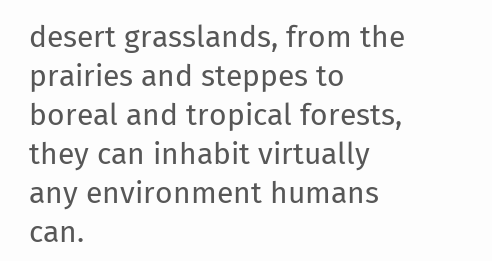desert grasslands, from the prairies and steppes to boreal and tropical forests, they can inhabit virtually any environment humans can.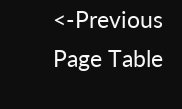<-Previous Page Table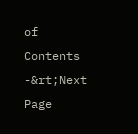of Contents -&rt;Next Page